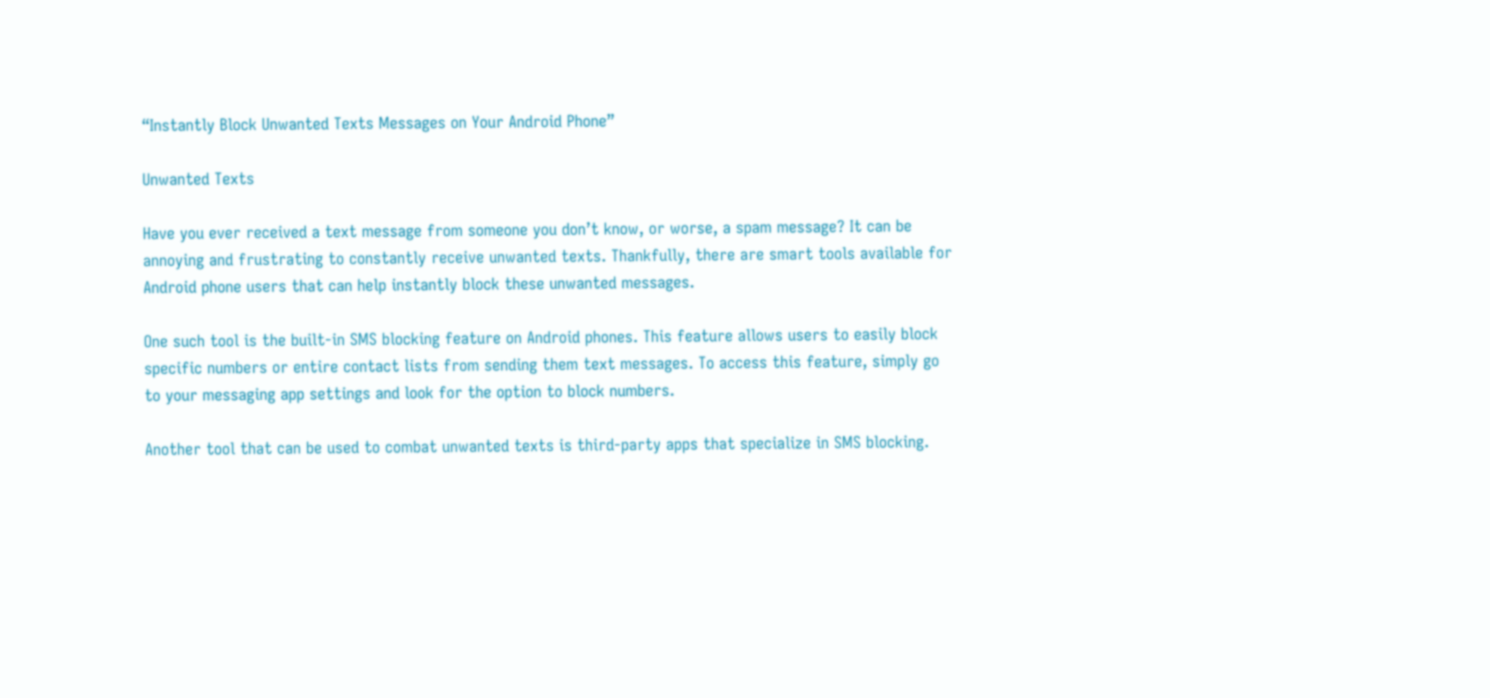“Instantly Block Unwanted Texts Messages on Your Android Phone”

Unwanted Texts

Have you ever received a text message from someone you don’t know, or worse, a spam message? It can be annoying and frustrating to constantly receive unwanted texts. Thankfully, there are smart tools available for Android phone users that can help instantly block these unwanted messages.

One such tool is the built-in SMS blocking feature on Android phones. This feature allows users to easily block specific numbers or entire contact lists from sending them text messages. To access this feature, simply go to your messaging app settings and look for the option to block numbers.

Another tool that can be used to combat unwanted texts is third-party apps that specialize in SMS blocking.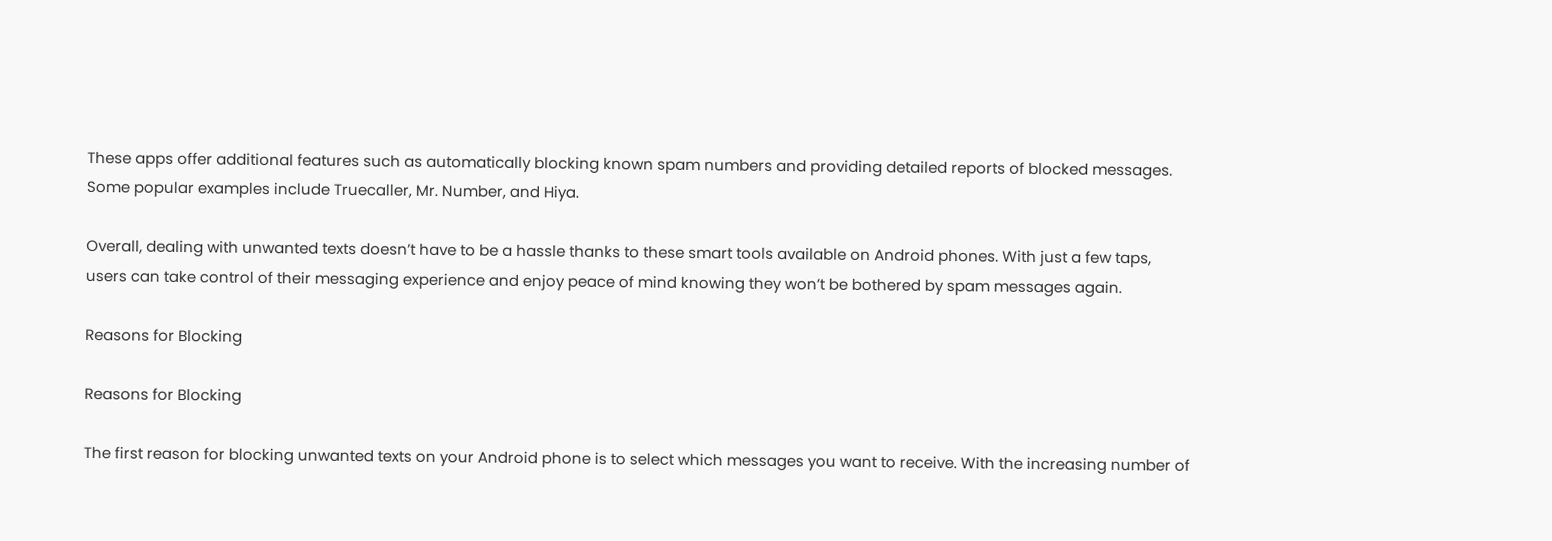These apps offer additional features such as automatically blocking known spam numbers and providing detailed reports of blocked messages. Some popular examples include Truecaller, Mr. Number, and Hiya.

Overall, dealing with unwanted texts doesn’t have to be a hassle thanks to these smart tools available on Android phones. With just a few taps, users can take control of their messaging experience and enjoy peace of mind knowing they won’t be bothered by spam messages again.

Reasons for Blocking

Reasons for Blocking

The first reason for blocking unwanted texts on your Android phone is to select which messages you want to receive. With the increasing number of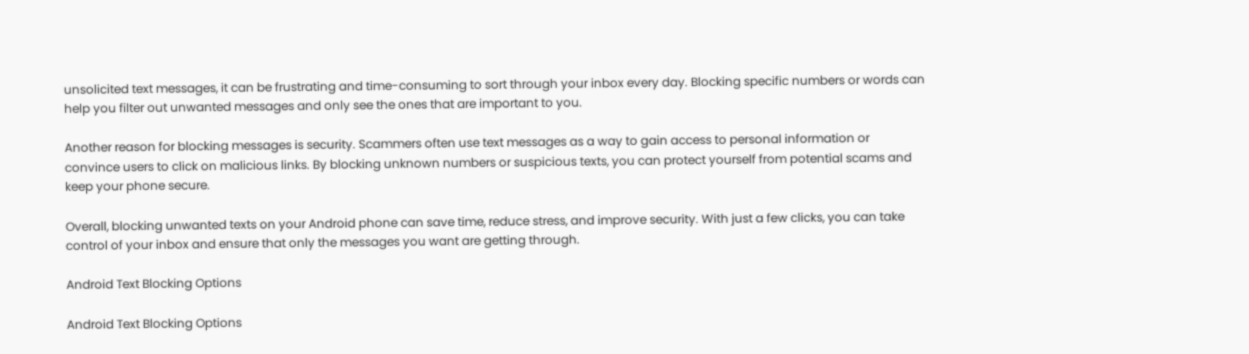unsolicited text messages, it can be frustrating and time-consuming to sort through your inbox every day. Blocking specific numbers or words can help you filter out unwanted messages and only see the ones that are important to you.

Another reason for blocking messages is security. Scammers often use text messages as a way to gain access to personal information or convince users to click on malicious links. By blocking unknown numbers or suspicious texts, you can protect yourself from potential scams and keep your phone secure.

Overall, blocking unwanted texts on your Android phone can save time, reduce stress, and improve security. With just a few clicks, you can take control of your inbox and ensure that only the messages you want are getting through.

Android Text Blocking Options

Android Text Blocking Options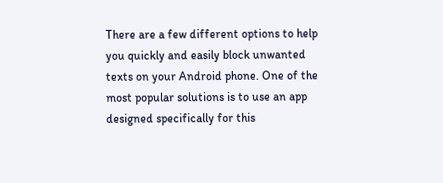There are a few different options to help you quickly and easily block unwanted texts on your Android phone. One of the most popular solutions is to use an app designed specifically for this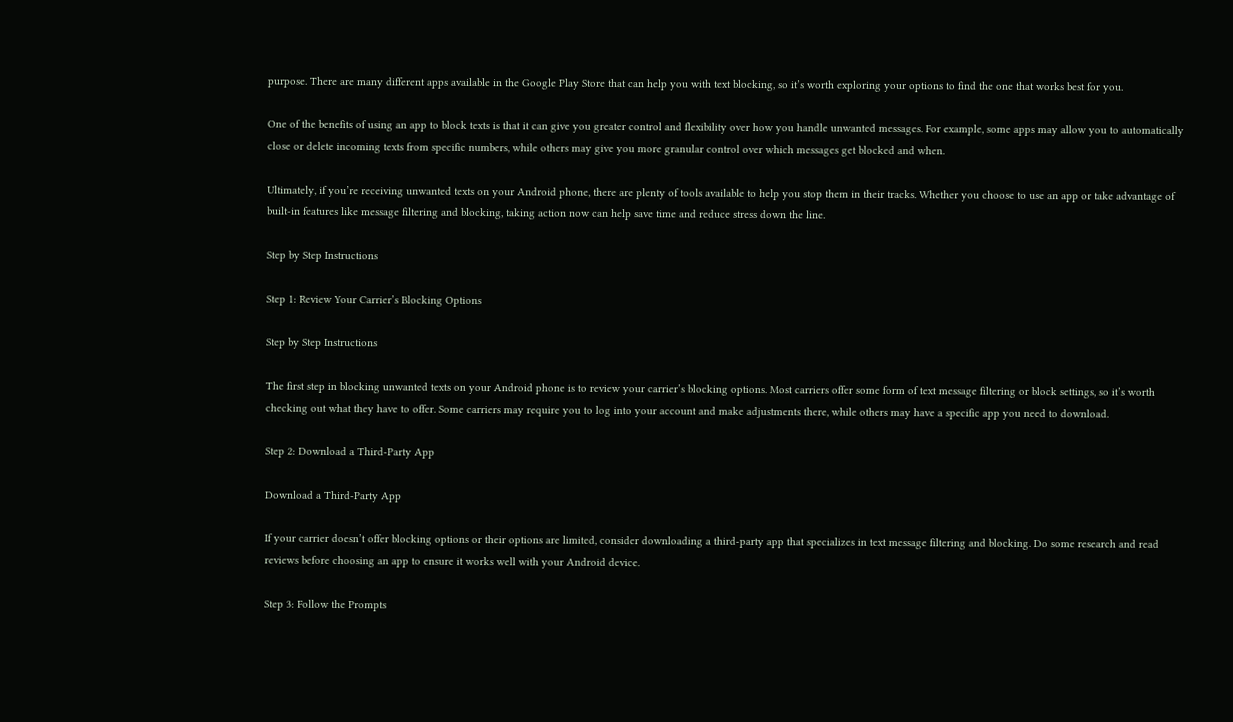purpose. There are many different apps available in the Google Play Store that can help you with text blocking, so it’s worth exploring your options to find the one that works best for you.

One of the benefits of using an app to block texts is that it can give you greater control and flexibility over how you handle unwanted messages. For example, some apps may allow you to automatically close or delete incoming texts from specific numbers, while others may give you more granular control over which messages get blocked and when.

Ultimately, if you’re receiving unwanted texts on your Android phone, there are plenty of tools available to help you stop them in their tracks. Whether you choose to use an app or take advantage of built-in features like message filtering and blocking, taking action now can help save time and reduce stress down the line.

Step by Step Instructions

Step 1: Review Your Carrier’s Blocking Options

Step by Step Instructions

The first step in blocking unwanted texts on your Android phone is to review your carrier’s blocking options. Most carriers offer some form of text message filtering or block settings, so it’s worth checking out what they have to offer. Some carriers may require you to log into your account and make adjustments there, while others may have a specific app you need to download.

Step 2: Download a Third-Party App

Download a Third-Party App

If your carrier doesn’t offer blocking options or their options are limited, consider downloading a third-party app that specializes in text message filtering and blocking. Do some research and read reviews before choosing an app to ensure it works well with your Android device.

Step 3: Follow the Prompts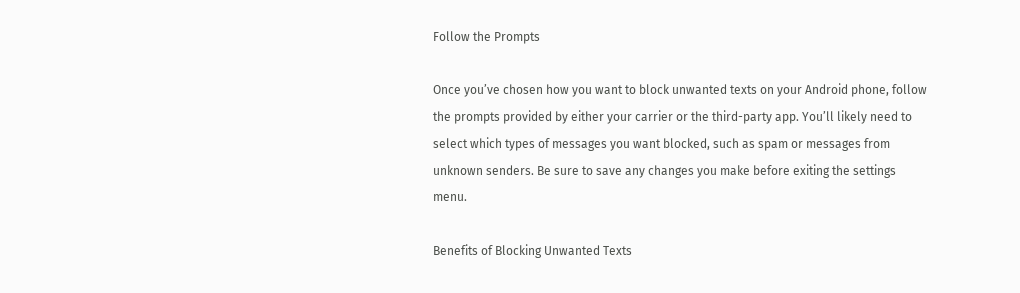Follow the Prompts

Once you’ve chosen how you want to block unwanted texts on your Android phone, follow the prompts provided by either your carrier or the third-party app. You’ll likely need to select which types of messages you want blocked, such as spam or messages from unknown senders. Be sure to save any changes you make before exiting the settings menu.

Benefits of Blocking Unwanted Texts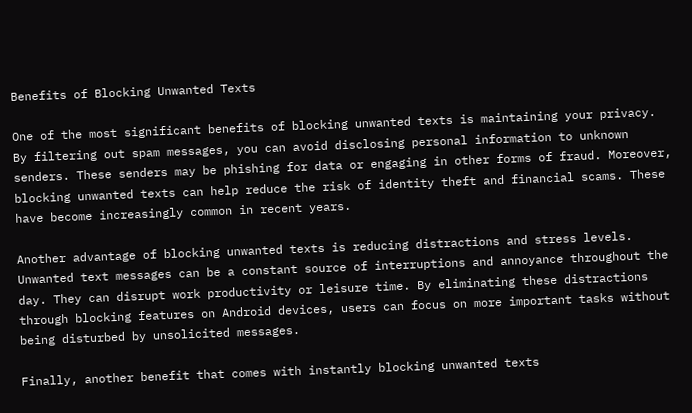Benefits of Blocking Unwanted Texts

One of the most significant benefits of blocking unwanted texts is maintaining your privacy. By filtering out spam messages, you can avoid disclosing personal information to unknown senders. These senders may be phishing for data or engaging in other forms of fraud. Moreover, blocking unwanted texts can help reduce the risk of identity theft and financial scams. These have become increasingly common in recent years.

Another advantage of blocking unwanted texts is reducing distractions and stress levels. Unwanted text messages can be a constant source of interruptions and annoyance throughout the day. They can disrupt work productivity or leisure time. By eliminating these distractions through blocking features on Android devices, users can focus on more important tasks without being disturbed by unsolicited messages.

Finally, another benefit that comes with instantly blocking unwanted texts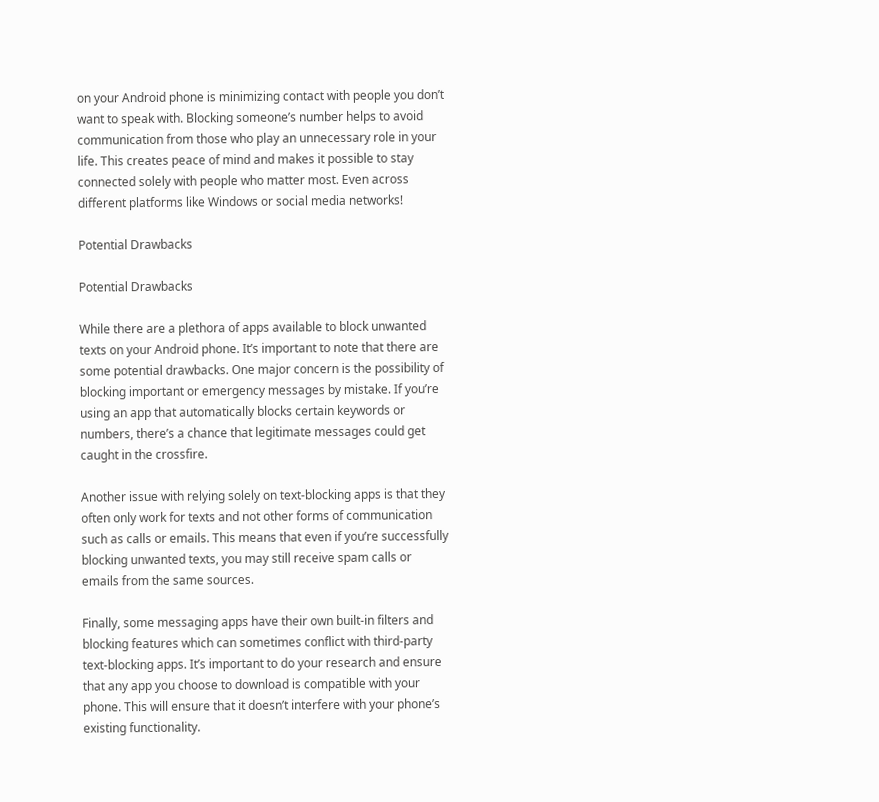on your Android phone is minimizing contact with people you don’t want to speak with. Blocking someone’s number helps to avoid communication from those who play an unnecessary role in your life. This creates peace of mind and makes it possible to stay connected solely with people who matter most. Even across different platforms like Windows or social media networks!

Potential Drawbacks

Potential Drawbacks

While there are a plethora of apps available to block unwanted texts on your Android phone. It’s important to note that there are some potential drawbacks. One major concern is the possibility of blocking important or emergency messages by mistake. If you’re using an app that automatically blocks certain keywords or numbers, there’s a chance that legitimate messages could get caught in the crossfire.

Another issue with relying solely on text-blocking apps is that they often only work for texts and not other forms of communication such as calls or emails. This means that even if you’re successfully blocking unwanted texts, you may still receive spam calls or emails from the same sources.

Finally, some messaging apps have their own built-in filters and blocking features which can sometimes conflict with third-party text-blocking apps. It’s important to do your research and ensure that any app you choose to download is compatible with your phone. This will ensure that it doesn’t interfere with your phone’s existing functionality.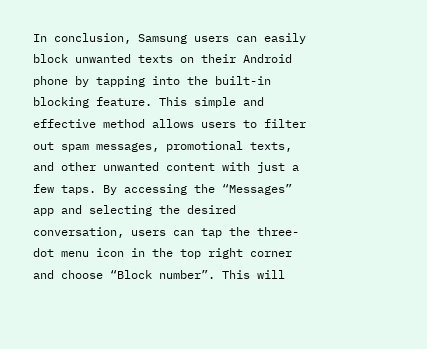In conclusion, Samsung users can easily block unwanted texts on their Android phone by tapping into the built-in blocking feature. This simple and effective method allows users to filter out spam messages, promotional texts, and other unwanted content with just a few taps. By accessing the “Messages” app and selecting the desired conversation, users can tap the three-dot menu icon in the top right corner and choose “Block number”. This will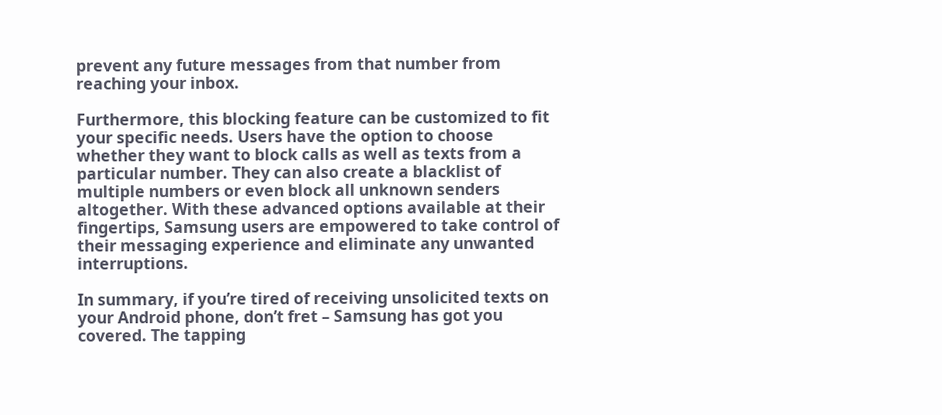prevent any future messages from that number from reaching your inbox.

Furthermore, this blocking feature can be customized to fit your specific needs. Users have the option to choose whether they want to block calls as well as texts from a particular number. They can also create a blacklist of multiple numbers or even block all unknown senders altogether. With these advanced options available at their fingertips, Samsung users are empowered to take control of their messaging experience and eliminate any unwanted interruptions.

In summary, if you’re tired of receiving unsolicited texts on your Android phone, don’t fret – Samsung has got you covered. The tapping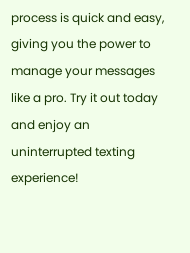process is quick and easy, giving you the power to manage your messages like a pro. Try it out today and enjoy an uninterrupted texting experience!